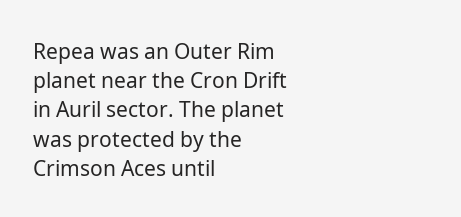Repea was an Outer Rim planet near the Cron Drift in Auril sector. The planet was protected by the Crimson Aces until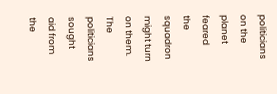politicians on the planet feared the squadron might turn on them. The politicians sought aid from the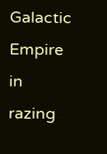Galactic Empire in razing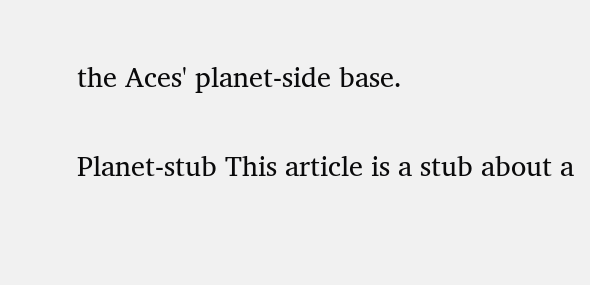the Aces' planet-side base.

Planet-stub This article is a stub about a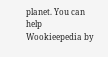planet. You can help Wookieepedia by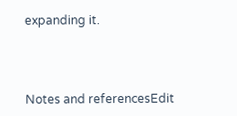expanding it.



Notes and referencesEdit